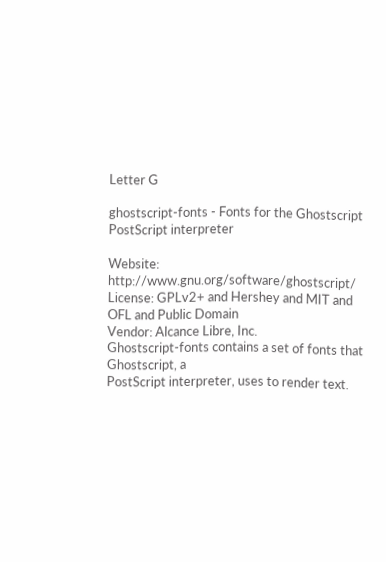Letter G

ghostscript-fonts - Fonts for the Ghostscript PostScript interpreter

Website: http://www.gnu.org/software/ghostscript/
License: GPLv2+ and Hershey and MIT and OFL and Public Domain
Vendor: Alcance Libre, Inc.
Ghostscript-fonts contains a set of fonts that Ghostscript, a
PostScript interpreter, uses to render text.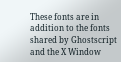These fonts are in
addition to the fonts shared by Ghostscript and the X Window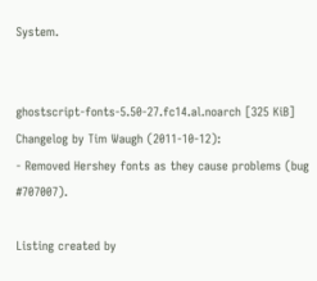System.


ghostscript-fonts-5.50-27.fc14.al.noarch [325 KiB] Changelog by Tim Waugh (2011-10-12):
- Removed Hershey fonts as they cause problems (bug #707007).

Listing created by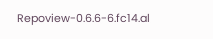Repoview-0.6.6-6.fc14.al